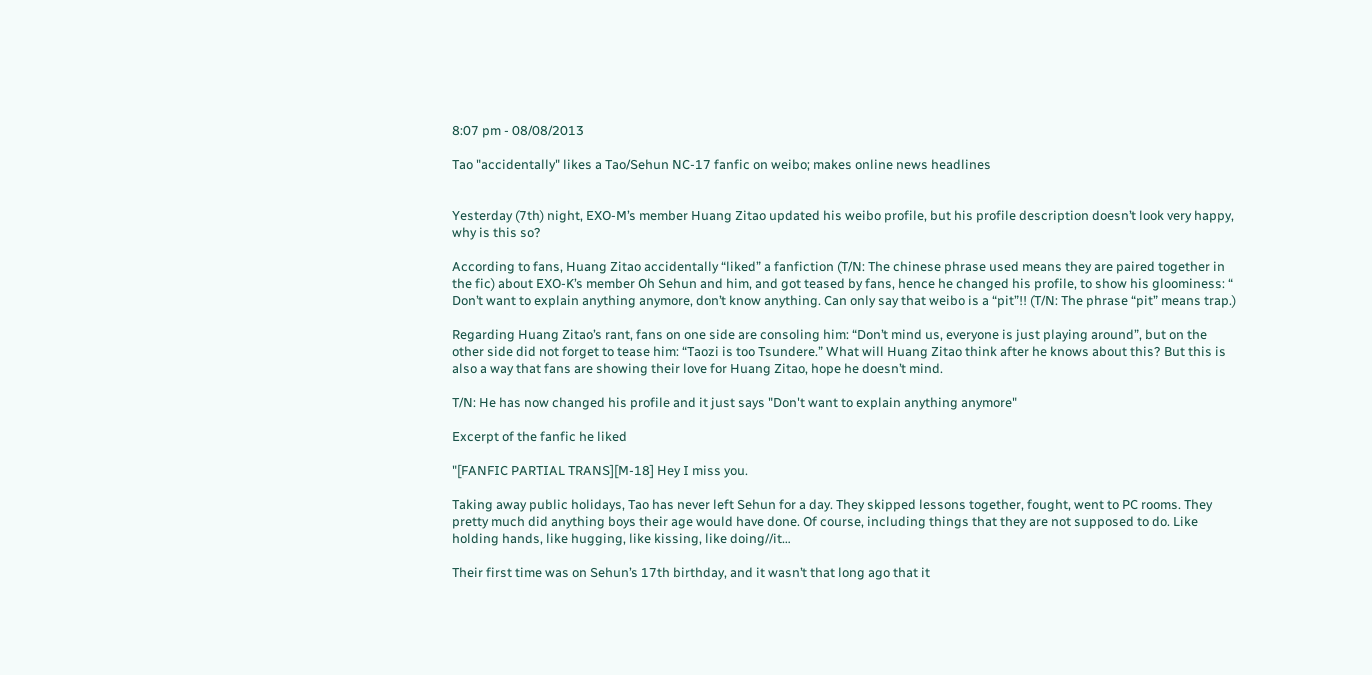8:07 pm - 08/08/2013

Tao "accidentally" likes a Tao/Sehun NC-17 fanfic on weibo; makes online news headlines


Yesterday (7th) night, EXO-M’s member Huang Zitao updated his weibo profile, but his profile description doesn’t look very happy, why is this so?

According to fans, Huang Zitao accidentally “liked” a fanfiction (T/N: The chinese phrase used means they are paired together in the fic) about EXO-K’s member Oh Sehun and him, and got teased by fans, hence he changed his profile, to show his gloominess: “ Don’t want to explain anything anymore, don’t know anything. Can only say that weibo is a “pit”!! (T/N: The phrase “pit” means trap.)

Regarding Huang Zitao’s rant, fans on one side are consoling him: “Don’t mind us, everyone is just playing around”, but on the other side did not forget to tease him: “Taozi is too Tsundere.” What will Huang Zitao think after he knows about this? But this is also a way that fans are showing their love for Huang Zitao, hope he doesn’t mind.

T/N: He has now changed his profile and it just says "Don't want to explain anything anymore"

Excerpt of the fanfic he liked

"[FANFIC PARTIAL TRANS][M-18] Hey I miss you.

Taking away public holidays, Tao has never left Sehun for a day. They skipped lessons together, fought, went to PC rooms. They pretty much did anything boys their age would have done. Of course, including things that they are not supposed to do. Like holding hands, like hugging, like kissing, like doing//it…

Their first time was on Sehun’s 17th birthday, and it wasn’t that long ago that it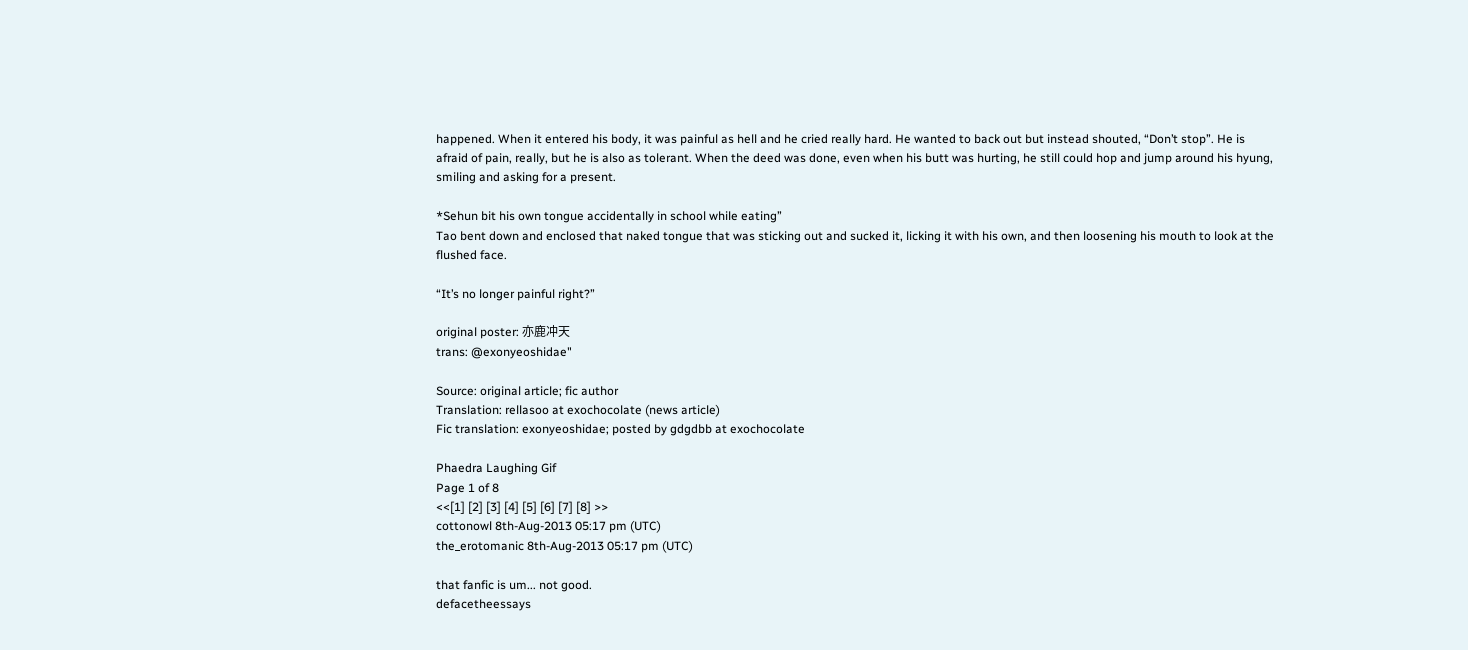happened. When it entered his body, it was painful as hell and he cried really hard. He wanted to back out but instead shouted, “Don’t stop”. He is afraid of pain, really, but he is also as tolerant. When the deed was done, even when his butt was hurting, he still could hop and jump around his hyung, smiling and asking for a present.

*Sehun bit his own tongue accidentally in school while eating”
Tao bent down and enclosed that naked tongue that was sticking out and sucked it, licking it with his own, and then loosening his mouth to look at the flushed face.

“It’s no longer painful right?”

original poster: 亦鹿冲天
trans: @exonyeoshidae"

Source: original article; fic author
Translation: rellasoo at exochocolate (news article)
Fic translation: exonyeoshidae; posted by gdgdbb at exochocolate

Phaedra Laughing Gif
Page 1 of 8
<<[1] [2] [3] [4] [5] [6] [7] [8] >>
cottonowl 8th-Aug-2013 05:17 pm (UTC)
the_erotomanic 8th-Aug-2013 05:17 pm (UTC)

that fanfic is um... not good.
defacetheessays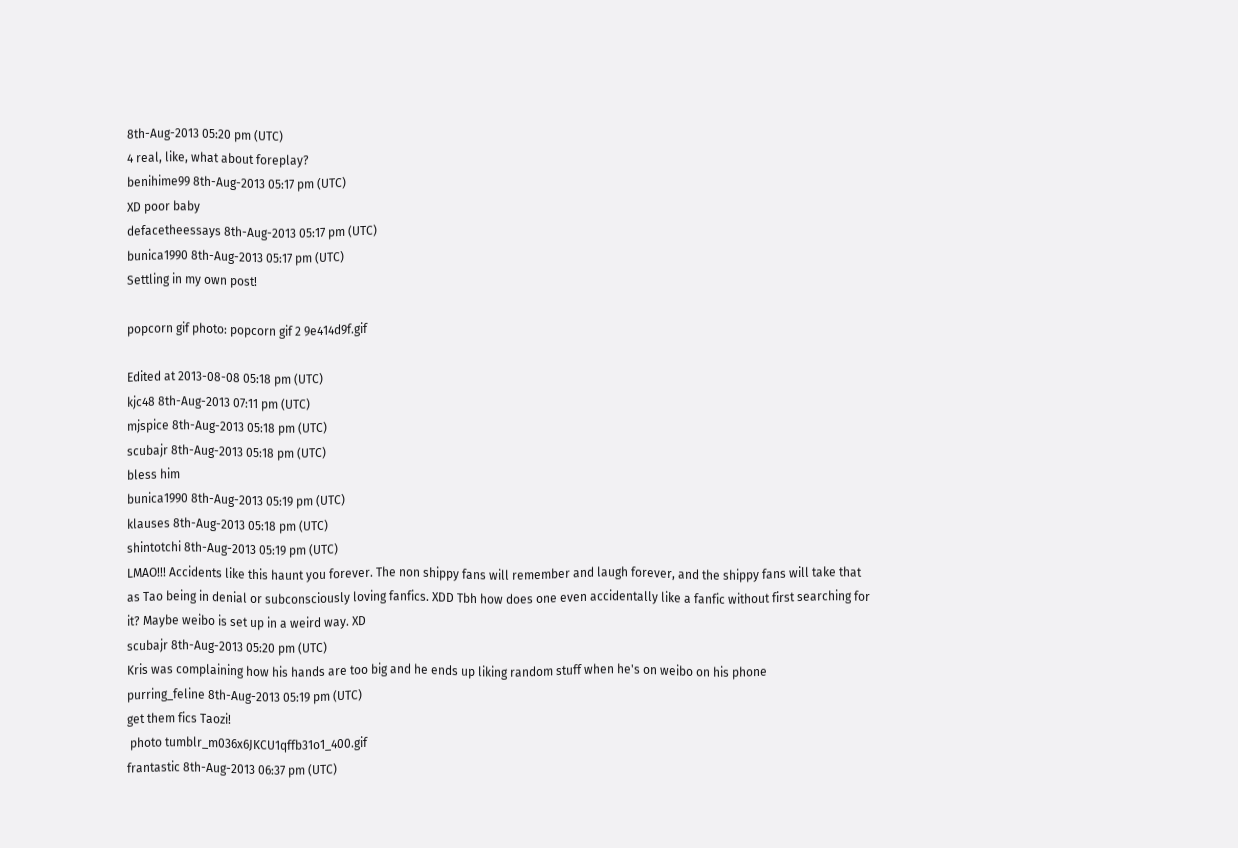8th-Aug-2013 05:20 pm (UTC)
4 real, like, what about foreplay?
benihime99 8th-Aug-2013 05:17 pm (UTC)
XD poor baby
defacetheessays 8th-Aug-2013 05:17 pm (UTC)
bunica1990 8th-Aug-2013 05:17 pm (UTC)
Settling in my own post!

popcorn gif photo: popcorn gif 2 9e414d9f.gif

Edited at 2013-08-08 05:18 pm (UTC)
kjc48 8th-Aug-2013 07:11 pm (UTC)
mjspice 8th-Aug-2013 05:18 pm (UTC)
scubajr 8th-Aug-2013 05:18 pm (UTC)
bless him
bunica1990 8th-Aug-2013 05:19 pm (UTC)
klauses 8th-Aug-2013 05:18 pm (UTC)
shintotchi 8th-Aug-2013 05:19 pm (UTC)
LMAO!!! Accidents like this haunt you forever. The non shippy fans will remember and laugh forever, and the shippy fans will take that as Tao being in denial or subconsciously loving fanfics. XDD Tbh how does one even accidentally like a fanfic without first searching for it? Maybe weibo is set up in a weird way. XD
scubajr 8th-Aug-2013 05:20 pm (UTC)
Kris was complaining how his hands are too big and he ends up liking random stuff when he's on weibo on his phone
purring_feline 8th-Aug-2013 05:19 pm (UTC)
get them fics Taozi!
 photo tumblr_m036x6JKCU1qffb31o1_400.gif
frantastic 8th-Aug-2013 06:37 pm (UTC)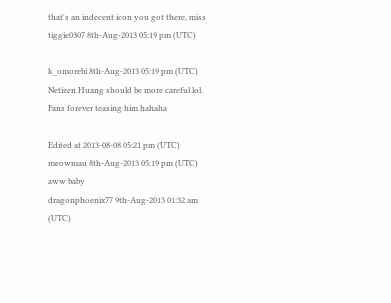that's an indecent icon you got there, miss
tiggie0307 8th-Aug-2013 05:19 pm (UTC)

k_omorebi 8th-Aug-2013 05:19 pm (UTC)
Netizen Huang should be more careful lol. Fans forever teasing him hahaha

Edited at 2013-08-08 05:21 pm (UTC)
meowmau 8th-Aug-2013 05:19 pm (UTC)
aww baby
dragonphoenix77 9th-Aug-2013 01:32 am (UTC)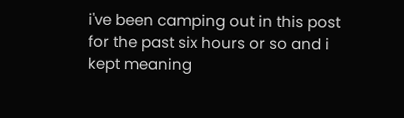i've been camping out in this post for the past six hours or so and i kept meaning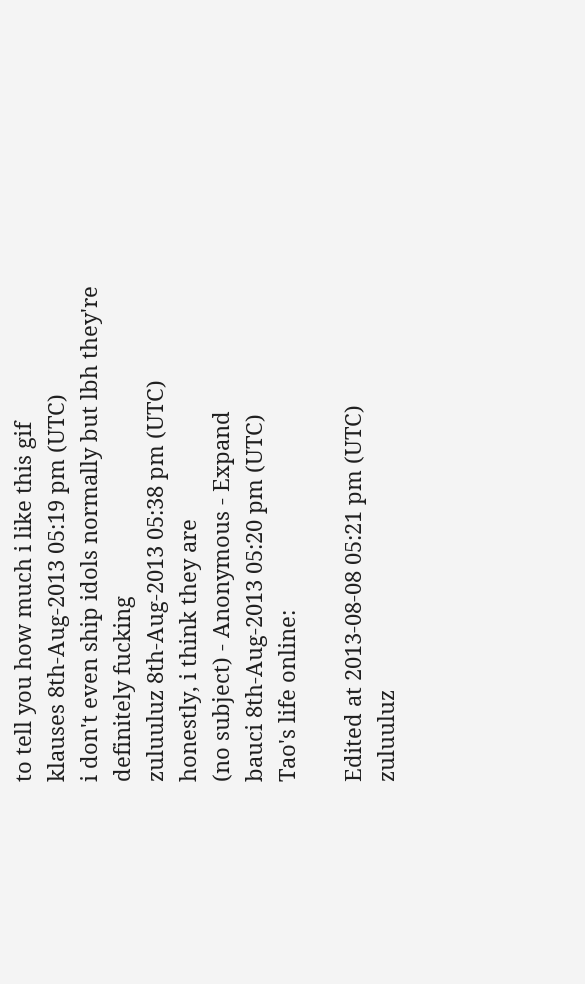to tell you how much i like this gif
klauses 8th-Aug-2013 05:19 pm (UTC)
i don't even ship idols normally but lbh they're definitely fucking
zuluuluz 8th-Aug-2013 05:38 pm (UTC)
honestly, i think they are
(no subject) - Anonymous - Expand
bauci 8th-Aug-2013 05:20 pm (UTC)
Tao's life online:

Edited at 2013-08-08 05:21 pm (UTC)
zuluuluz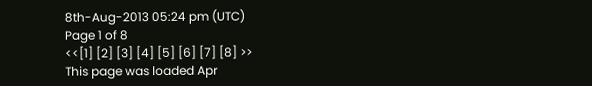8th-Aug-2013 05:24 pm (UTC)
Page 1 of 8
<<[1] [2] [3] [4] [5] [6] [7] [8] >>
This page was loaded Apr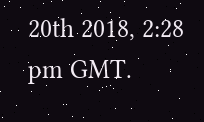20th 2018, 2:28 pm GMT.